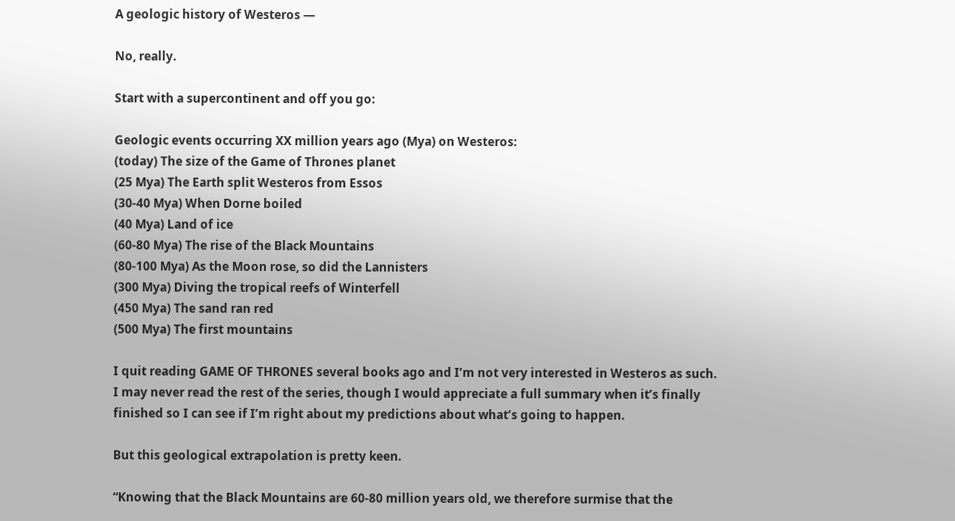A geologic history of Westeros —

No, really.

Start with a supercontinent and off you go:

Geologic events occurring XX million years ago (Mya) on Westeros:
(today) The size of the Game of Thrones planet
(25 Mya) The Earth split Westeros from Essos
(30-40 Mya) When Dorne boiled
(40 Mya) Land of ice
(60-80 Mya) The rise of the Black Mountains
(80-100 Mya) As the Moon rose, so did the Lannisters
(300 Mya) Diving the tropical reefs of Winterfell
(450 Mya) The sand ran red
(500 Mya) The first mountains

I quit reading GAME OF THRONES several books ago and I’m not very interested in Westeros as such. I may never read the rest of the series, though I would appreciate a full summary when it’s finally finished so I can see if I’m right about my predictions about what’s going to happen.

But this geological extrapolation is pretty keen.

“Knowing that the Black Mountains are 60-80 million years old, we therefore surmise that the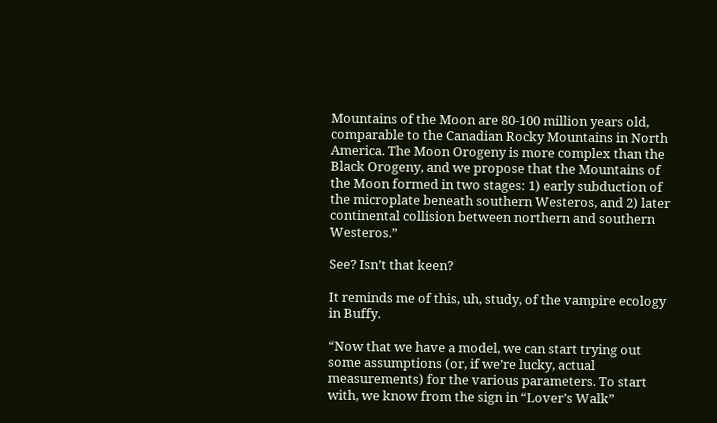Mountains of the Moon are 80-100 million years old, comparable to the Canadian Rocky Mountains in North America. The Moon Orogeny is more complex than the Black Orogeny, and we propose that the Mountains of the Moon formed in two stages: 1) early subduction of the microplate beneath southern Westeros, and 2) later continental collision between northern and southern Westeros.”

See? Isn’t that keen?

It reminds me of this, uh, study, of the vampire ecology in Buffy.

“Now that we have a model, we can start trying out some assumptions (or, if we’re lucky, actual measurements) for the various parameters. To start with, we know from the sign in “Lover’s Walk”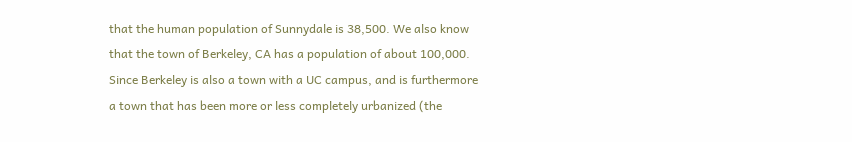that the human population of Sunnydale is 38,500. We also know that the town of Berkeley, CA has a population of about 100,000. Since Berkeley is also a town with a UC campus, and is furthermore a town that has been more or less completely urbanized (the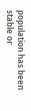population has been stable or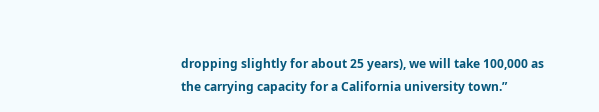dropping slightly for about 25 years), we will take 100,000 as the carrying capacity for a California university town.”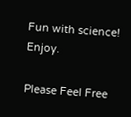Fun with science! Enjoy.

Please Feel Free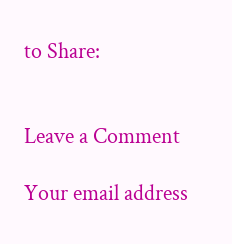to Share:


Leave a Comment

Your email address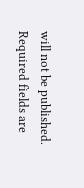will not be published. Required fields are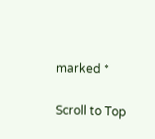marked *

Scroll to Top